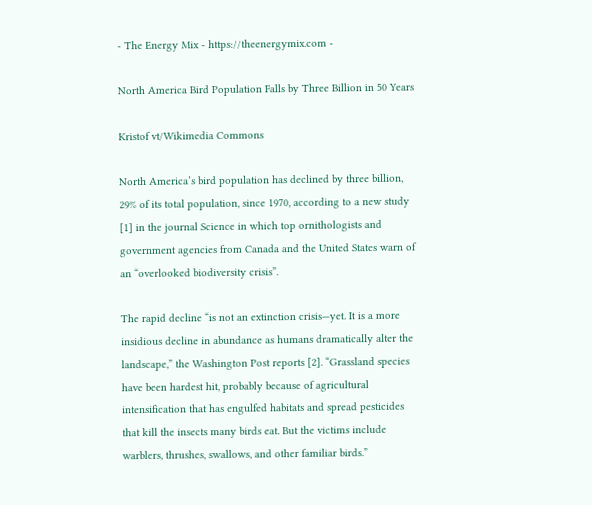- The Energy Mix - https://theenergymix.com -

North America Bird Population Falls by Three Billion in 50 Years

Kristof vt/Wikimedia Commons

North America’s bird population has declined by three billion, 29% of its total population, since 1970, according to a new study [1] in the journal Science in which top ornithologists and government agencies from Canada and the United States warn of an “overlooked biodiversity crisis”.

The rapid decline “is not an extinction crisis—yet. It is a more insidious decline in abundance as humans dramatically alter the landscape,” the Washington Post reports [2]. “Grassland species have been hardest hit, probably because of agricultural intensification that has engulfed habitats and spread pesticides that kill the insects many birds eat. But the victims include warblers, thrushes, swallows, and other familiar birds.”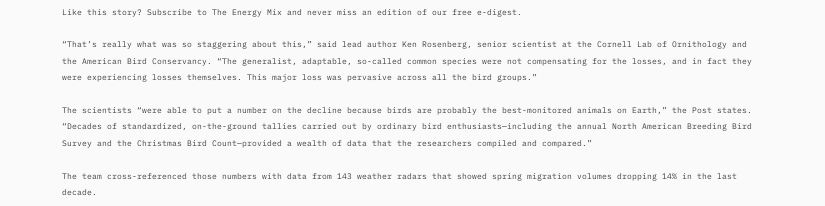Like this story? Subscribe to The Energy Mix and never miss an edition of our free e-digest.

“That’s really what was so staggering about this,” said lead author Ken Rosenberg, senior scientist at the Cornell Lab of Ornithology and the American Bird Conservancy. “The generalist, adaptable, so-called common species were not compensating for the losses, and in fact they were experiencing losses themselves. This major loss was pervasive across all the bird groups.”

The scientists “were able to put a number on the decline because birds are probably the best-monitored animals on Earth,” the Post states. “Decades of standardized, on-the-ground tallies carried out by ordinary bird enthusiasts—including the annual North American Breeding Bird Survey and the Christmas Bird Count—provided a wealth of data that the researchers compiled and compared.”

The team cross-referenced those numbers with data from 143 weather radars that showed spring migration volumes dropping 14% in the last decade.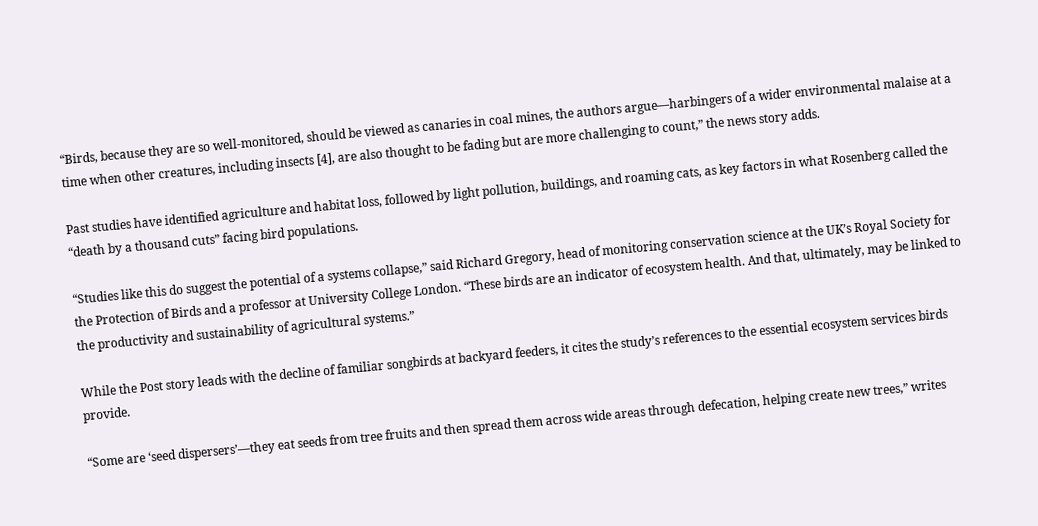“Birds, because they are so well-monitored, should be viewed as canaries in coal mines, the authors argue—harbingers of a wider environmental malaise at a time when other creatures, including insects [4], are also thought to be fading but are more challenging to count,” the news story adds.

Past studies have identified agriculture and habitat loss, followed by light pollution, buildings, and roaming cats, as key factors in what Rosenberg called the “death by a thousand cuts” facing bird populations.

“Studies like this do suggest the potential of a systems collapse,” said Richard Gregory, head of monitoring conservation science at the UK’s Royal Society for the Protection of Birds and a professor at University College London. “These birds are an indicator of ecosystem health. And that, ultimately, may be linked to the productivity and sustainability of agricultural systems.”

While the Post story leads with the decline of familiar songbirds at backyard feeders, it cites the study’s references to the essential ecosystem services birds provide.

“Some are ‘seed dispersers’—they eat seeds from tree fruits and then spread them across wide areas through defecation, helping create new trees,” writes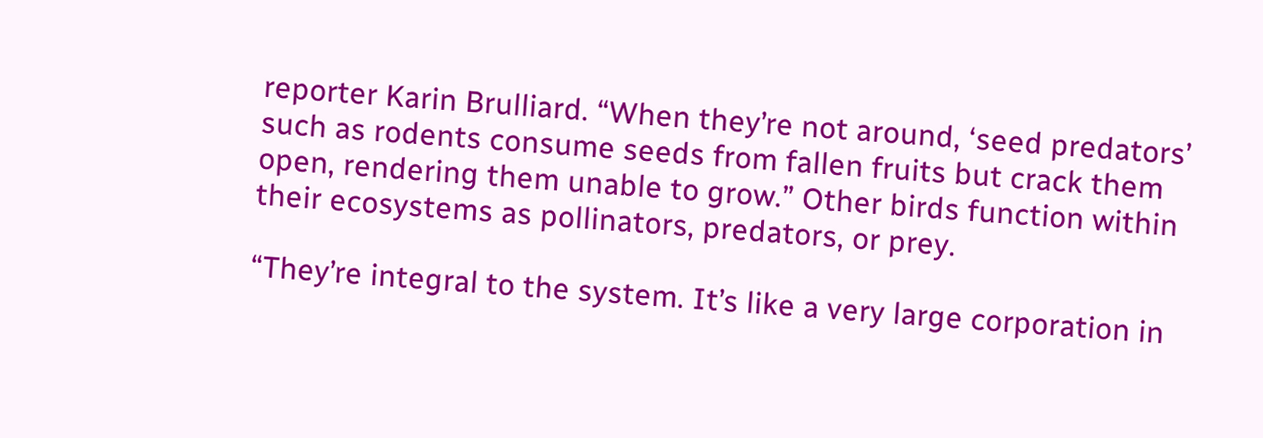reporter Karin Brulliard. “When they’re not around, ‘seed predators’ such as rodents consume seeds from fallen fruits but crack them open, rendering them unable to grow.” Other birds function within their ecosystems as pollinators, predators, or prey.

“They’re integral to the system. It’s like a very large corporation in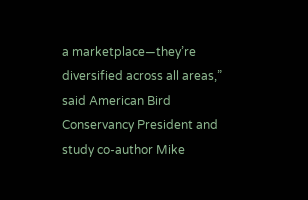a marketplace—they’re diversified across all areas,” said American Bird Conservancy President and study co-author Mike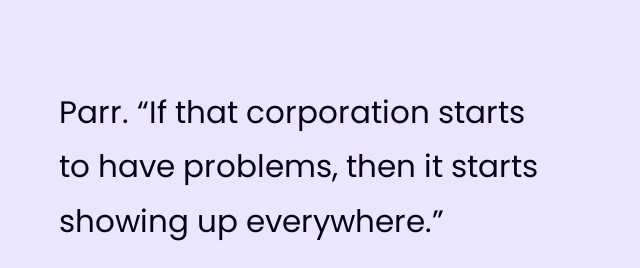Parr. “If that corporation starts to have problems, then it starts showing up everywhere.”